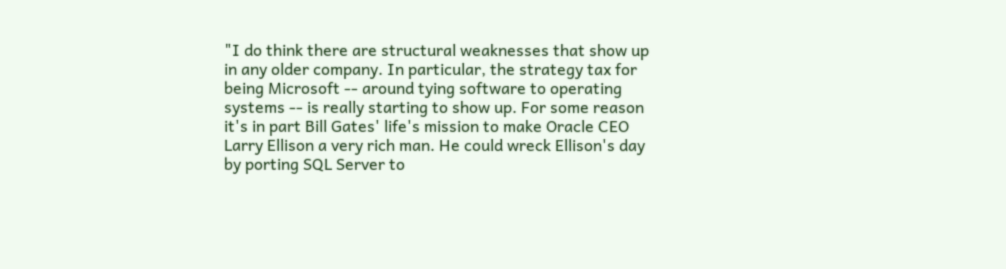"I do think there are structural weaknesses that show up in any older company. In particular, the strategy tax for being Microsoft -- around tying software to operating systems -- is really starting to show up. For some reason it's in part Bill Gates' life's mission to make Oracle CEO Larry Ellison a very rich man. He could wreck Ellison's day by porting SQL Server to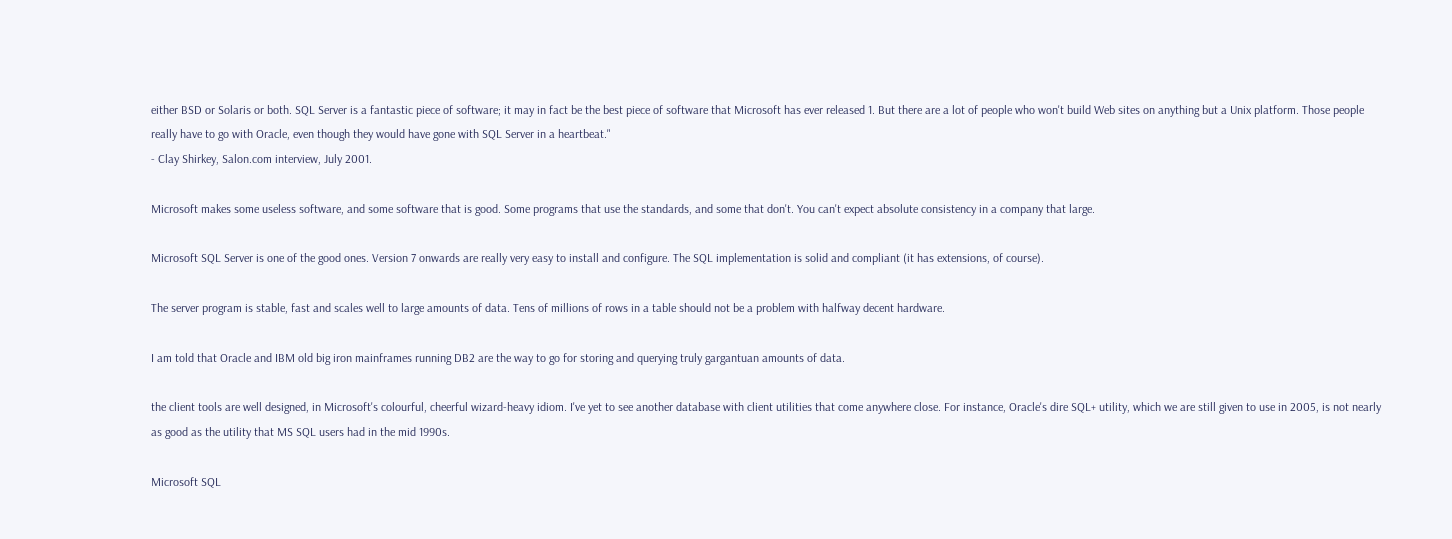either BSD or Solaris or both. SQL Server is a fantastic piece of software; it may in fact be the best piece of software that Microsoft has ever released 1. But there are a lot of people who won't build Web sites on anything but a Unix platform. Those people really have to go with Oracle, even though they would have gone with SQL Server in a heartbeat."
- Clay Shirkey, Salon.com interview, July 2001.

Microsoft makes some useless software, and some software that is good. Some programs that use the standards, and some that don't. You can't expect absolute consistency in a company that large.

Microsoft SQL Server is one of the good ones. Version 7 onwards are really very easy to install and configure. The SQL implementation is solid and compliant (it has extensions, of course).

The server program is stable, fast and scales well to large amounts of data. Tens of millions of rows in a table should not be a problem with halfway decent hardware.

I am told that Oracle and IBM old big iron mainframes running DB2 are the way to go for storing and querying truly gargantuan amounts of data.

the client tools are well designed, in Microsoft's colourful, cheerful wizard-heavy idiom. I've yet to see another database with client utilities that come anywhere close. For instance, Oracle's dire SQL+ utility, which we are still given to use in 2005, is not nearly as good as the utility that MS SQL users had in the mid 1990s.

Microsoft SQL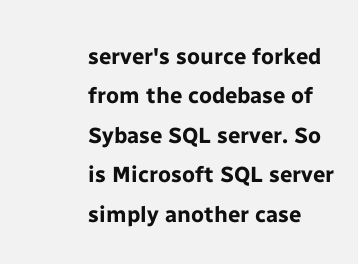server's source forked from the codebase of Sybase SQL server. So is Microsoft SQL server simply another case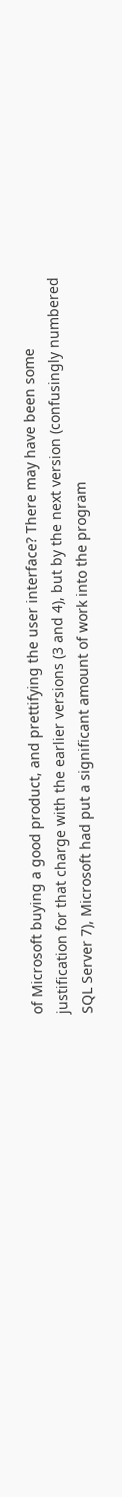of Microsoft buying a good product, and prettifying the user interface? There may have been some justification for that charge with the earlier versions (3 and 4), but by the next version (confusingly numbered SQL Server 7), Microsoft had put a significant amount of work into the program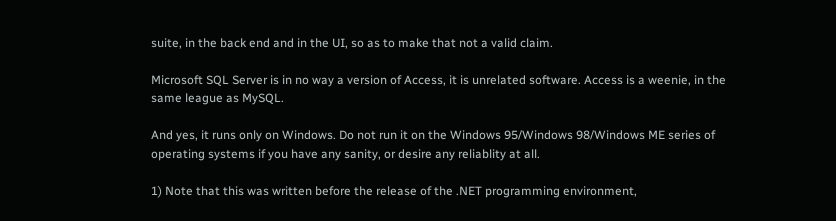suite, in the back end and in the UI, so as to make that not a valid claim.

Microsoft SQL Server is in no way a version of Access, it is unrelated software. Access is a weenie, in the same league as MySQL.

And yes, it runs only on Windows. Do not run it on the Windows 95/Windows 98/Windows ME series of operating systems if you have any sanity, or desire any reliablity at all.

1) Note that this was written before the release of the .NET programming environment,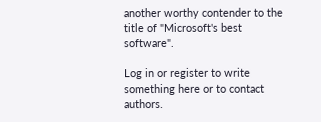another worthy contender to the title of "Microsoft's best software".

Log in or register to write something here or to contact authors.